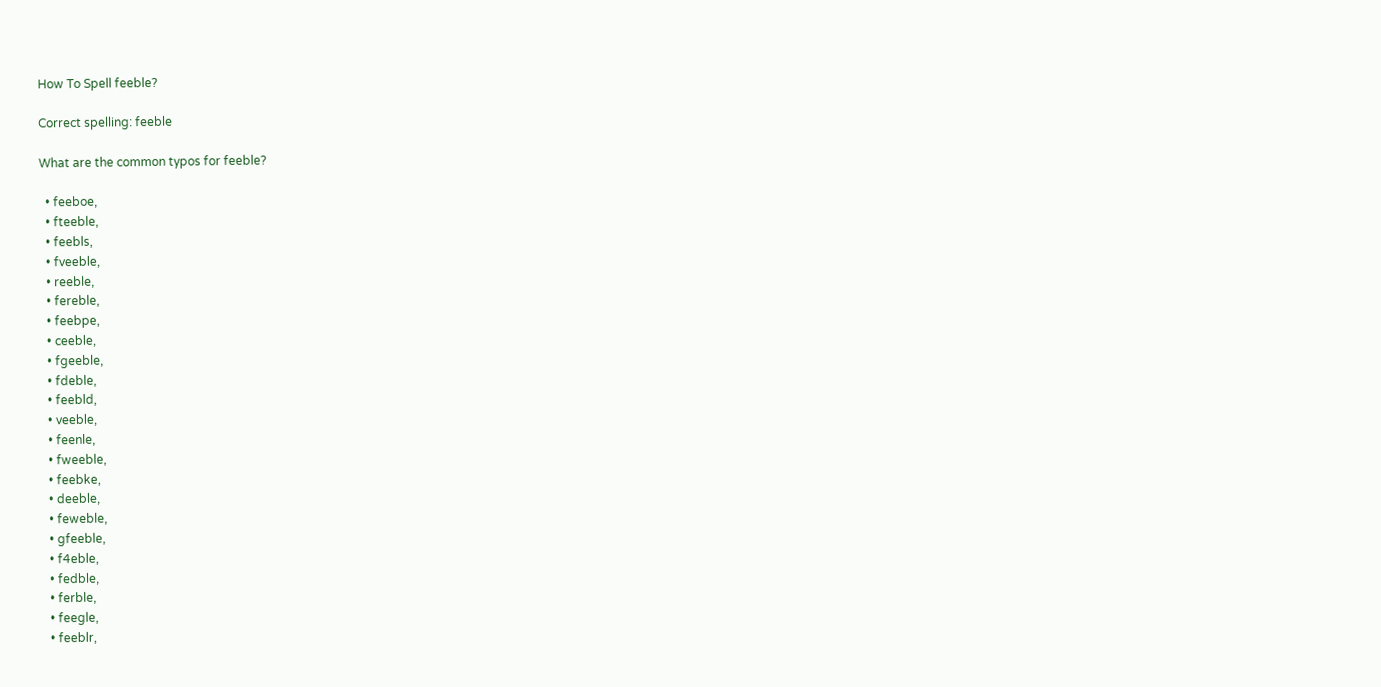How To Spell feeble?

Correct spelling: feeble

What are the common typos for feeble?

  • feeboe,
  • fteeble,
  • feebls,
  • fveeble,
  • reeble,
  • fereble,
  • feebpe,
  • ceeble,
  • fgeeble,
  • fdeble,
  • feebld,
  • veeble,
  • feenle,
  • fweeble,
  • feebke,
  • deeble,
  • feweble,
  • gfeeble,
  • f4eble,
  • fedble,
  • ferble,
  • feegle,
  • feeblr,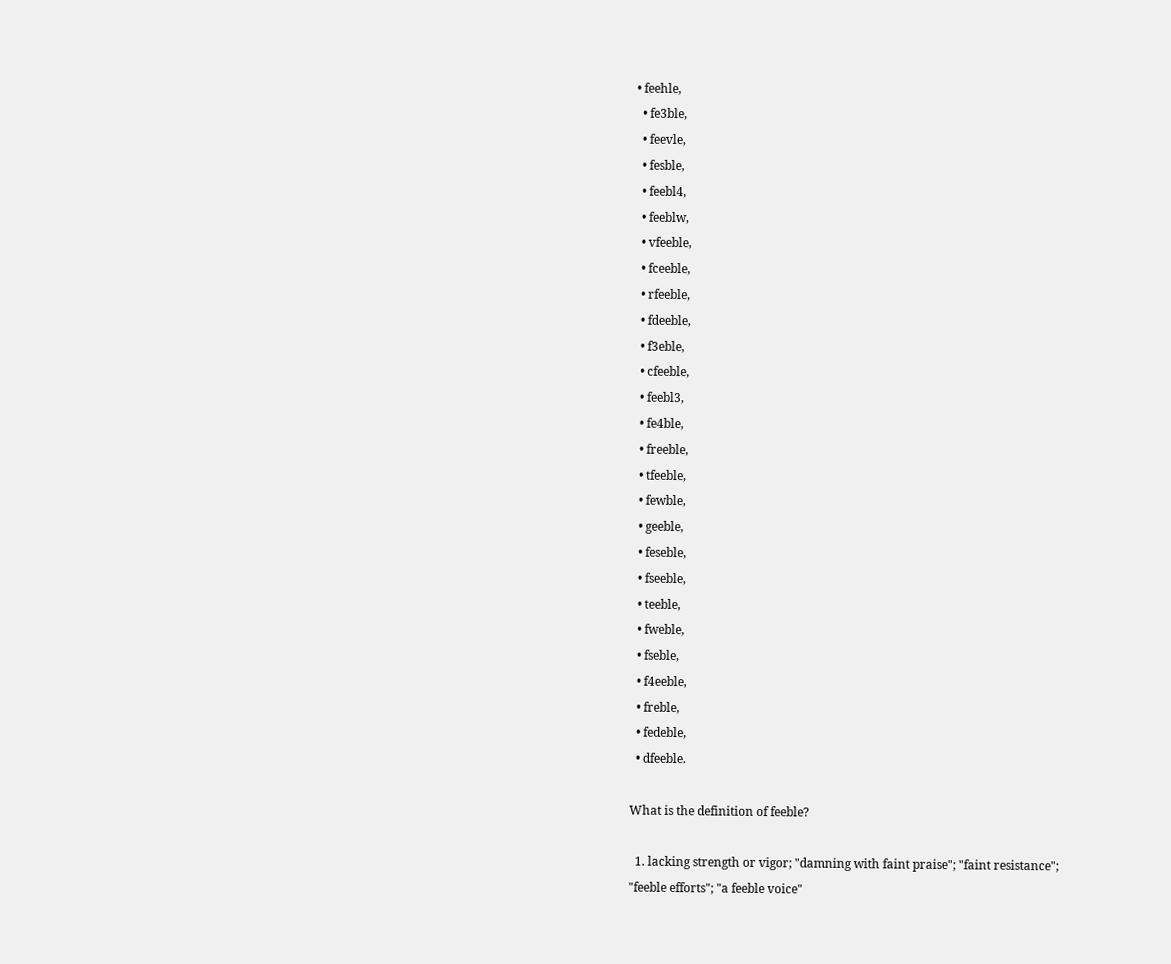• feehle,
  • fe3ble,
  • feevle,
  • fesble,
  • feebl4,
  • feeblw,
  • vfeeble,
  • fceeble,
  • rfeeble,
  • fdeeble,
  • f3eble,
  • cfeeble,
  • feebl3,
  • fe4ble,
  • freeble,
  • tfeeble,
  • fewble,
  • geeble,
  • feseble,
  • fseeble,
  • teeble,
  • fweble,
  • fseble,
  • f4eeble,
  • freble,
  • fedeble,
  • dfeeble.

What is the definition of feeble?

  1. lacking strength or vigor; "damning with faint praise"; "faint resistance"; "feeble efforts"; "a feeble voice"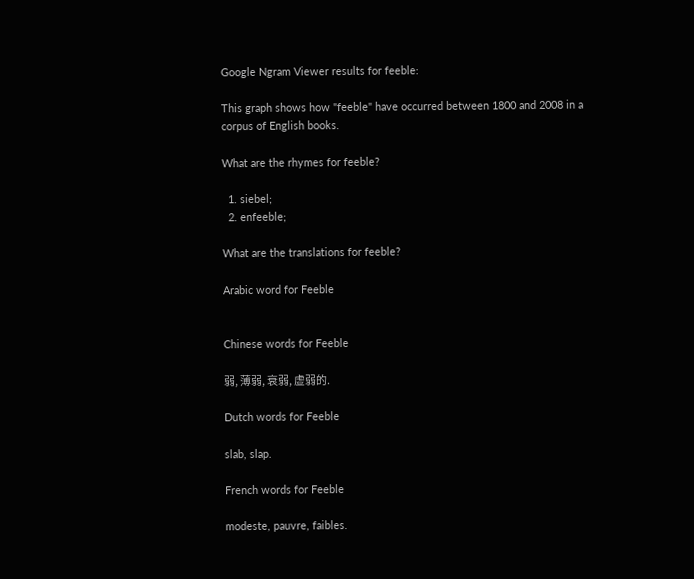Google Ngram Viewer results for feeble:

This graph shows how "feeble" have occurred between 1800 and 2008 in a corpus of English books.

What are the rhymes for feeble?

  1. siebel;
  2. enfeeble;

What are the translations for feeble?

Arabic word for Feeble


Chinese words for Feeble

弱, 薄弱, 衰弱, 虚弱的.

Dutch words for Feeble

slab, slap.

French words for Feeble

modeste, pauvre, faibles.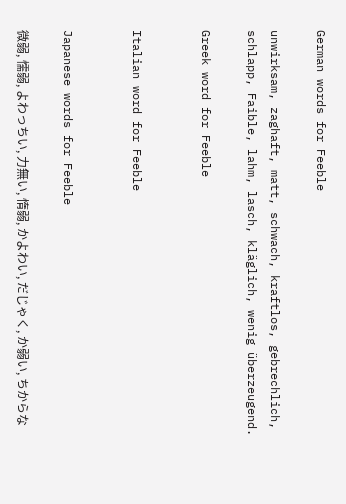German words for Feeble

unwirksam, zaghaft, matt, schwach, kraftlos, gebrechlich, schlapp, Faible, lahm, lasch, kläglich, wenig überzeugend.

Greek word for Feeble


Italian word for Feeble


Japanese words for Feeble

微弱, 懦弱, よわっちい, 力無い, 惰弱, かよわい, だじゃく, か弱い, ちからな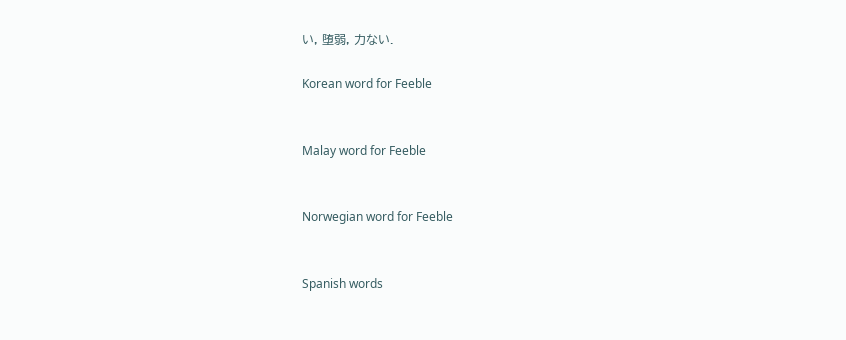い, 堕弱, 力ない.

Korean word for Feeble


Malay word for Feeble


Norwegian word for Feeble


Spanish words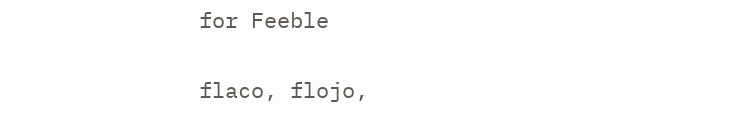for Feeble

flaco, flojo,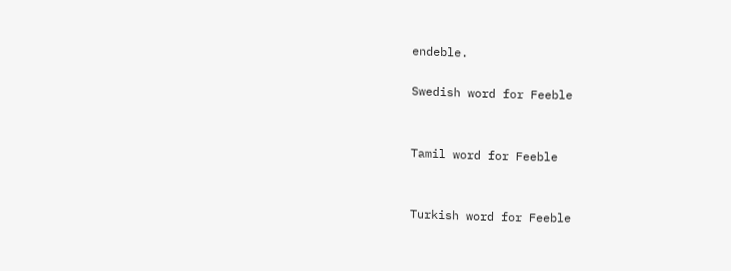endeble.

Swedish word for Feeble


Tamil word for Feeble


Turkish word for Feeble